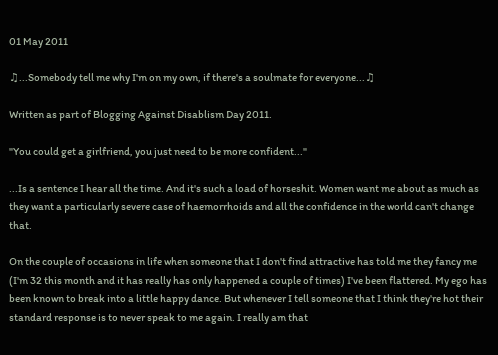01 May 2011

♫...Somebody tell me why I'm on my own, if there's a soulmate for everyone...♫

Written as part of Blogging Against Disablism Day 2011.

"You could get a girlfriend, you just need to be more confident..."

...Is a sentence I hear all the time. And it's such a load of horseshit. Women want me about as much as they want a particularly severe case of haemorrhoids and all the confidence in the world can't change that.

On the couple of occasions in life when someone that I don't find attractive has told me they fancy me (I'm 32 this month and it has really has only happened a couple of times) I've been flattered. My ego has been known to break into a little happy dance. But whenever I tell someone that I think they're hot their standard response is to never speak to me again. I really am that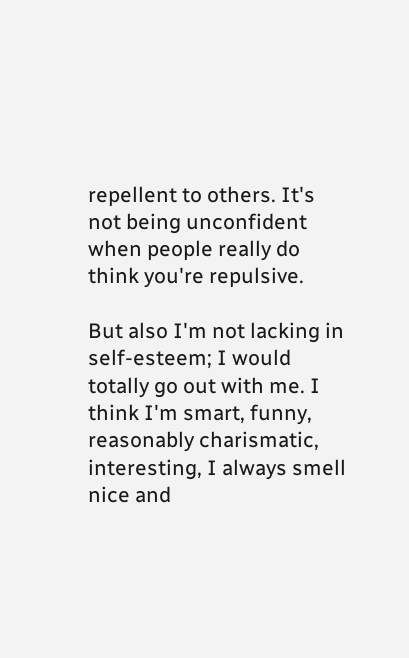repellent to others. It's not being unconfident when people really do think you're repulsive.

But also I'm not lacking in self-esteem; I would totally go out with me. I think I'm smart, funny, reasonably charismatic, interesting, I always smell nice and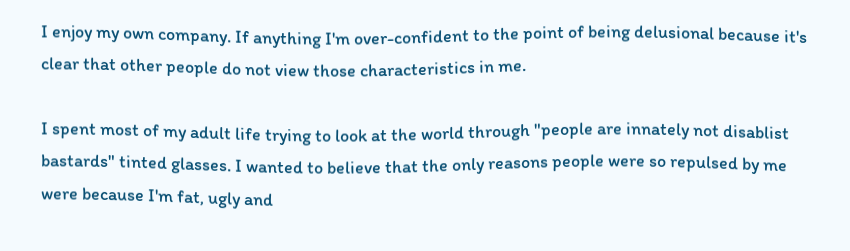I enjoy my own company. If anything I'm over-confident to the point of being delusional because it's clear that other people do not view those characteristics in me.

I spent most of my adult life trying to look at the world through "people are innately not disablist bastards" tinted glasses. I wanted to believe that the only reasons people were so repulsed by me were because I'm fat, ugly and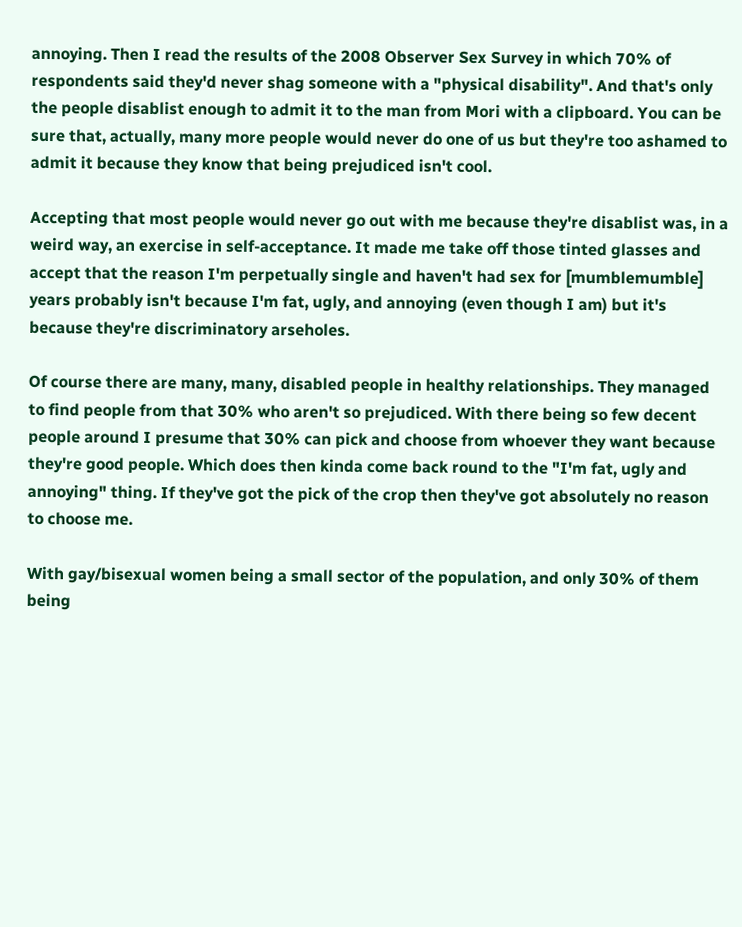annoying. Then I read the results of the 2008 Observer Sex Survey in which 70% of respondents said they'd never shag someone with a "physical disability". And that's only the people disablist enough to admit it to the man from Mori with a clipboard. You can be sure that, actually, many more people would never do one of us but they're too ashamed to admit it because they know that being prejudiced isn't cool.

Accepting that most people would never go out with me because they're disablist was, in a weird way, an exercise in self-acceptance. It made me take off those tinted glasses and accept that the reason I'm perpetually single and haven't had sex for [mumblemumble] years probably isn't because I'm fat, ugly, and annoying (even though I am) but it's because they're discriminatory arseholes.

Of course there are many, many, disabled people in healthy relationships. They managed to find people from that 30% who aren't so prejudiced. With there being so few decent people around I presume that 30% can pick and choose from whoever they want because they're good people. Which does then kinda come back round to the "I'm fat, ugly and annoying" thing. If they've got the pick of the crop then they've got absolutely no reason to choose me.

With gay/bisexual women being a small sector of the population, and only 30% of them being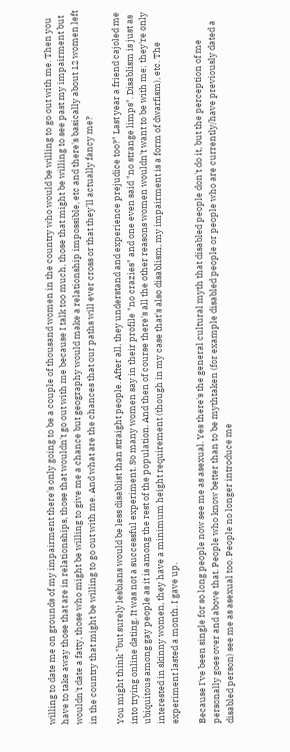willing to date me on grounds of my impairment there's only going to be a couple of thousand women in the country who would be willing to go out with me. Then you have to take away those that are in relationships, those that wouldn't go out with me because I talk too much, those that might be willing to see past my impairment but wouldn't date a fatty, those who might be willing to give me a chance but geography would make a relationship impossible, etc and there's basically about 12 women left in the country that might be willing to go out with me. And what are the chances that our paths will ever cross or that they'll actually fancy me?

You might think "but surely lesbians would be less disablist than straight people. After all, they understand and experience prejudice too?" Last year a friend cajoled me into trying online dating. It was not a successful experiment. So many women say in their profile "no crazies" and one even said "no strange limps". Disablism is just as ubiquitous among gay people as it is among the rest of the population. And then of course there's all the other reasons women wouldn't want to be with me; they're only interested in skinny women, they have a minimum height requirement (though in my case that's also disablism, my impairment is a form of dwarfism), etc. The experiment lasted a month. I gave up.

Because I've been single for so long people now see me as asexual. Yes there's the general cultural myth that disabled people don't do it, but the perception of me personally goes over and above that. People who know better than to be mythtaken (for example disabled people or people who are currently/have previously dated a disabled person) see me as asexual too. People no longer introduce me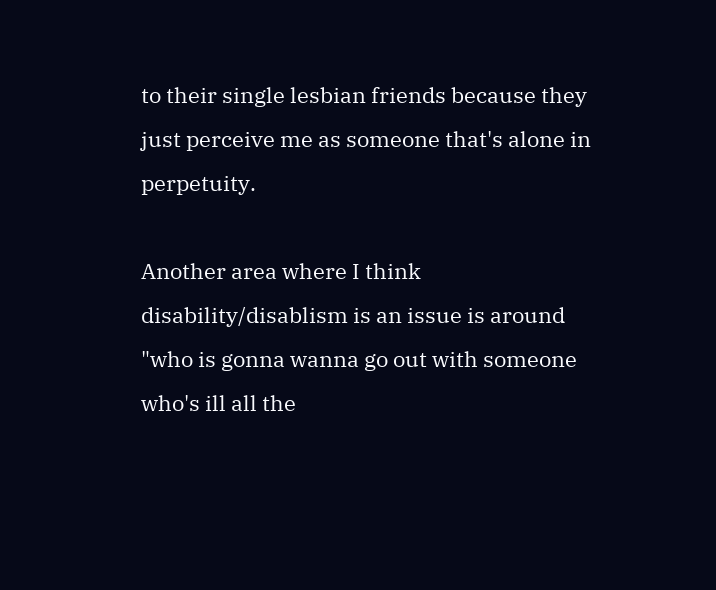to their single lesbian friends because they just perceive me as someone that's alone in perpetuity.

Another area where I think disability/disablism is an issue is around "who is gonna wanna go out with someone who's ill all the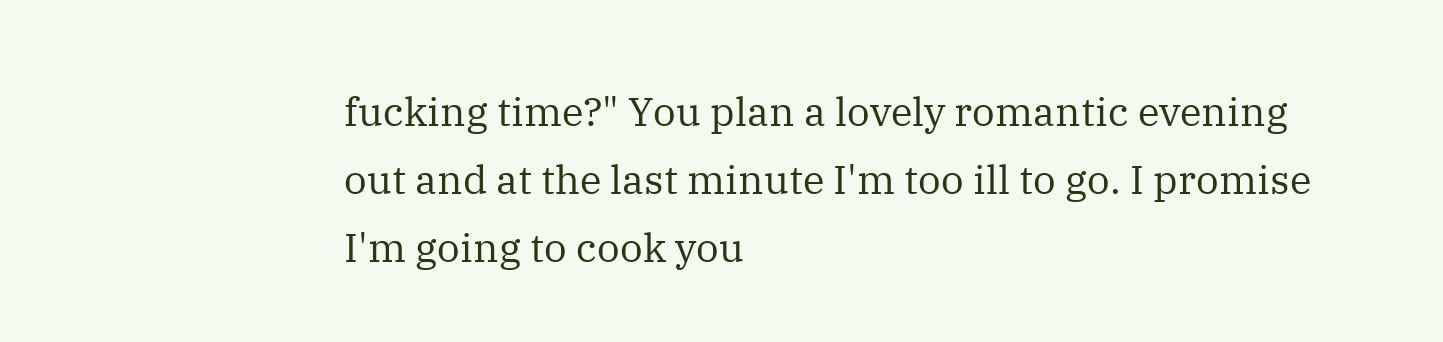fucking time?" You plan a lovely romantic evening out and at the last minute I'm too ill to go. I promise I'm going to cook you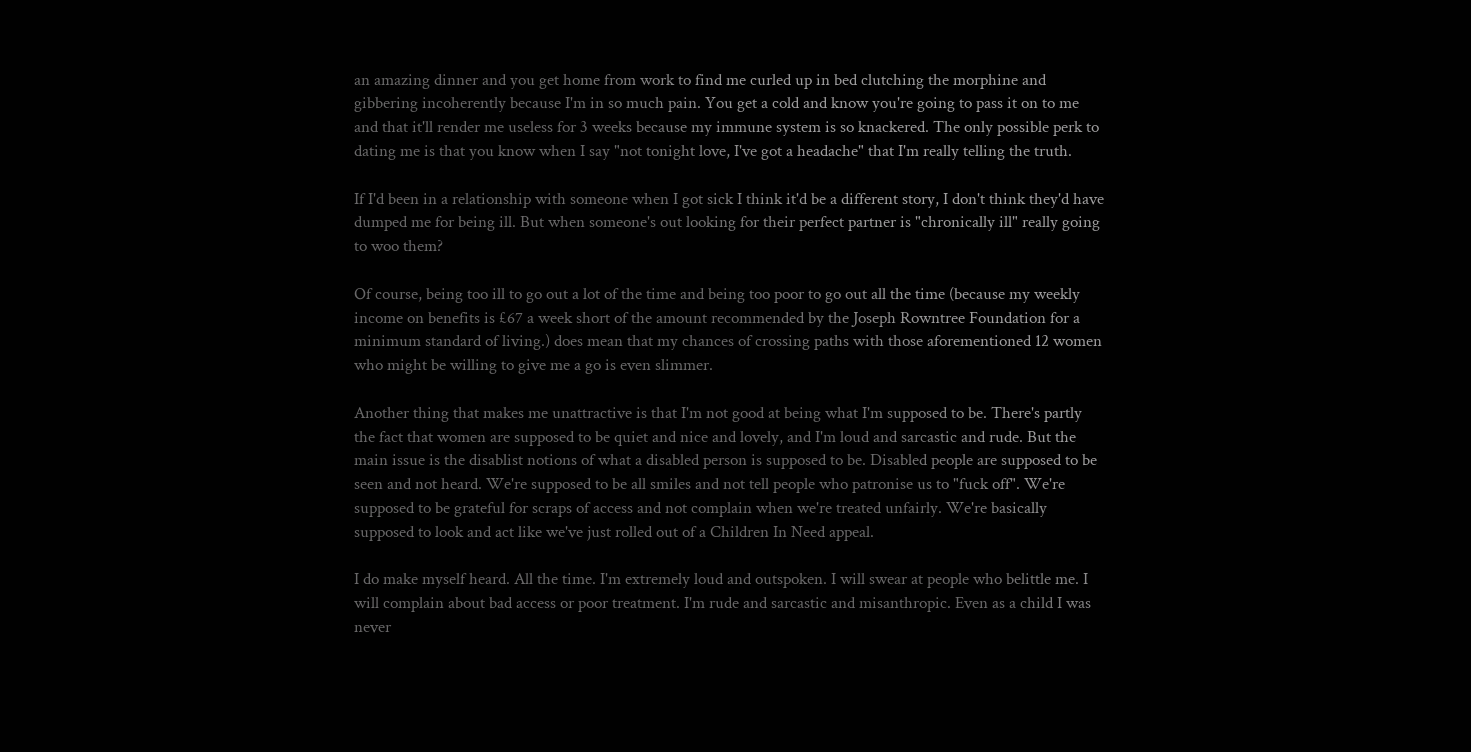an amazing dinner and you get home from work to find me curled up in bed clutching the morphine and gibbering incoherently because I'm in so much pain. You get a cold and know you're going to pass it on to me and that it'll render me useless for 3 weeks because my immune system is so knackered. The only possible perk to dating me is that you know when I say "not tonight love, I've got a headache" that I'm really telling the truth.

If I'd been in a relationship with someone when I got sick I think it'd be a different story, I don't think they'd have dumped me for being ill. But when someone's out looking for their perfect partner is "chronically ill" really going to woo them?

Of course, being too ill to go out a lot of the time and being too poor to go out all the time (because my weekly income on benefits is £67 a week short of the amount recommended by the Joseph Rowntree Foundation for a minimum standard of living.) does mean that my chances of crossing paths with those aforementioned 12 women who might be willing to give me a go is even slimmer.

Another thing that makes me unattractive is that I'm not good at being what I'm supposed to be. There's partly the fact that women are supposed to be quiet and nice and lovely, and I'm loud and sarcastic and rude. But the main issue is the disablist notions of what a disabled person is supposed to be. Disabled people are supposed to be seen and not heard. We're supposed to be all smiles and not tell people who patronise us to "fuck off". We're supposed to be grateful for scraps of access and not complain when we're treated unfairly. We're basically supposed to look and act like we've just rolled out of a Children In Need appeal.

I do make myself heard. All the time. I'm extremely loud and outspoken. I will swear at people who belittle me. I will complain about bad access or poor treatment. I'm rude and sarcastic and misanthropic. Even as a child I was never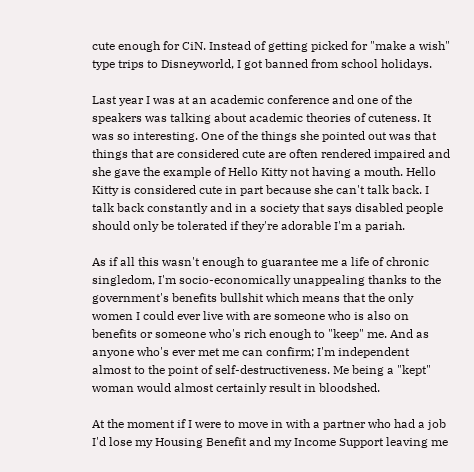cute enough for CiN. Instead of getting picked for "make a wish" type trips to Disneyworld, I got banned from school holidays.

Last year I was at an academic conference and one of the speakers was talking about academic theories of cuteness. It was so interesting. One of the things she pointed out was that things that are considered cute are often rendered impaired and she gave the example of Hello Kitty not having a mouth. Hello Kitty is considered cute in part because she can't talk back. I talk back constantly and in a society that says disabled people should only be tolerated if they're adorable I'm a pariah.

As if all this wasn't enough to guarantee me a life of chronic singledom, I'm socio-economically unappealing thanks to the government's benefits bullshit which means that the only women I could ever live with are someone who is also on benefits or someone who's rich enough to "keep" me. And as anyone who's ever met me can confirm; I'm independent almost to the point of self-destructiveness. Me being a "kept" woman would almost certainly result in bloodshed.

At the moment if I were to move in with a partner who had a job I'd lose my Housing Benefit and my Income Support leaving me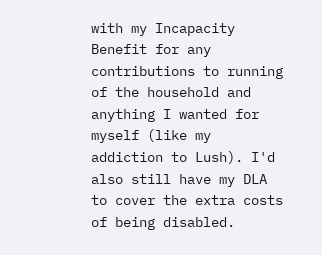with my Incapacity Benefit for any contributions to running of the household and anything I wanted for myself (like my addiction to Lush). I'd also still have my DLA to cover the extra costs of being disabled.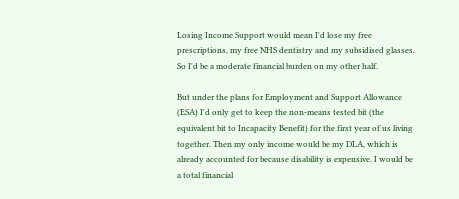Losing Income Support would mean I'd lose my free prescriptions, my free NHS dentistry and my subsidised glasses. So I'd be a moderate financial burden on my other half.

But under the plans for Employment and Support Allowance (ESA) I'd only get to keep the non-means tested bit (the equivalent bit to Incapacity Benefit) for the first year of us living together. Then my only income would be my DLA, which is already accounted for because disability is expensive. I would be a total financial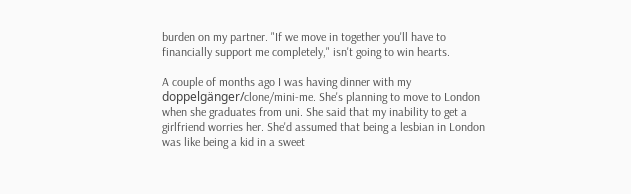burden on my partner. "If we move in together you'll have to financially support me completely," isn't going to win hearts.

A couple of months ago I was having dinner with my doppelgänger/clone/mini-me. She's planning to move to London when she graduates from uni. She said that my inability to get a girlfriend worries her. She'd assumed that being a lesbian in London was like being a kid in a sweet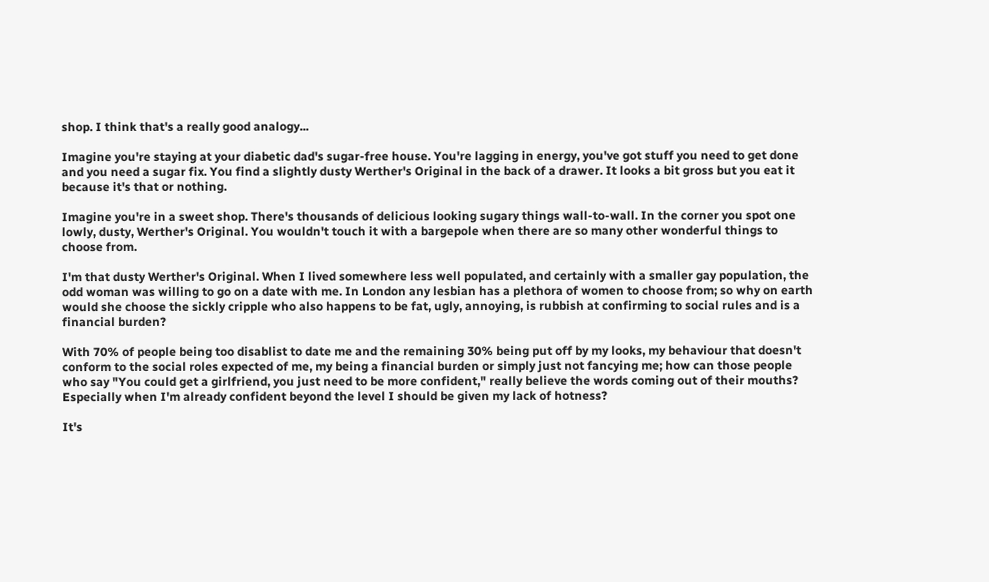shop. I think that's a really good analogy...

Imagine you're staying at your diabetic dad's sugar-free house. You're lagging in energy, you've got stuff you need to get done and you need a sugar fix. You find a slightly dusty Werther's Original in the back of a drawer. It looks a bit gross but you eat it because it's that or nothing.

Imagine you're in a sweet shop. There's thousands of delicious looking sugary things wall-to-wall. In the corner you spot one lowly, dusty, Werther's Original. You wouldn't touch it with a bargepole when there are so many other wonderful things to choose from.

I'm that dusty Werther's Original. When I lived somewhere less well populated, and certainly with a smaller gay population, the odd woman was willing to go on a date with me. In London any lesbian has a plethora of women to choose from; so why on earth would she choose the sickly cripple who also happens to be fat, ugly, annoying, is rubbish at confirming to social rules and is a financial burden?

With 70% of people being too disablist to date me and the remaining 30% being put off by my looks, my behaviour that doesn't conform to the social roles expected of me, my being a financial burden or simply just not fancying me; how can those people who say "You could get a girlfriend, you just need to be more confident," really believe the words coming out of their mouths? Especially when I'm already confident beyond the level I should be given my lack of hotness?

It's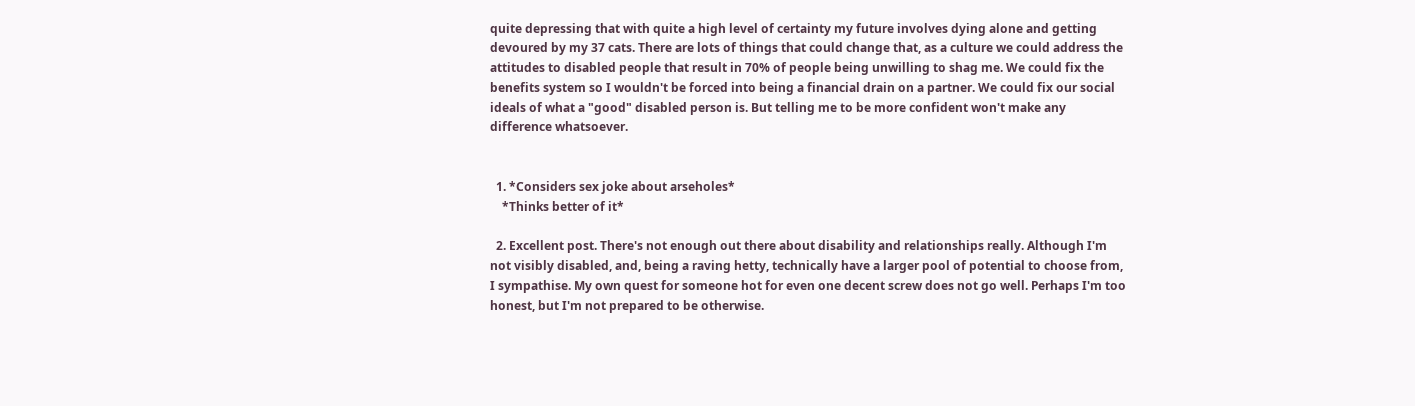quite depressing that with quite a high level of certainty my future involves dying alone and getting devoured by my 37 cats. There are lots of things that could change that, as a culture we could address the attitudes to disabled people that result in 70% of people being unwilling to shag me. We could fix the benefits system so I wouldn't be forced into being a financial drain on a partner. We could fix our social ideals of what a "good" disabled person is. But telling me to be more confident won't make any difference whatsoever.


  1. *Considers sex joke about arseholes*
    *Thinks better of it*

  2. Excellent post. There's not enough out there about disability and relationships really. Although I'm not visibly disabled, and, being a raving hetty, technically have a larger pool of potential to choose from, I sympathise. My own quest for someone hot for even one decent screw does not go well. Perhaps I'm too honest, but I'm not prepared to be otherwise.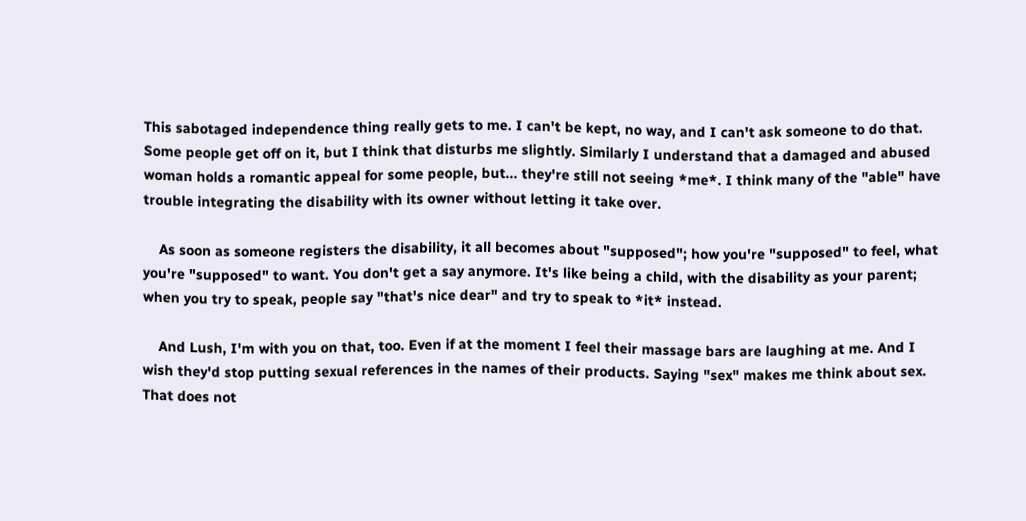This sabotaged independence thing really gets to me. I can't be kept, no way, and I can't ask someone to do that. Some people get off on it, but I think that disturbs me slightly. Similarly I understand that a damaged and abused woman holds a romantic appeal for some people, but... they're still not seeing *me*. I think many of the "able" have trouble integrating the disability with its owner without letting it take over.

    As soon as someone registers the disability, it all becomes about "supposed"; how you're "supposed" to feel, what you're "supposed" to want. You don't get a say anymore. It's like being a child, with the disability as your parent; when you try to speak, people say "that's nice dear" and try to speak to *it* instead.

    And Lush, I'm with you on that, too. Even if at the moment I feel their massage bars are laughing at me. And I wish they'd stop putting sexual references in the names of their products. Saying "sex" makes me think about sex. That does not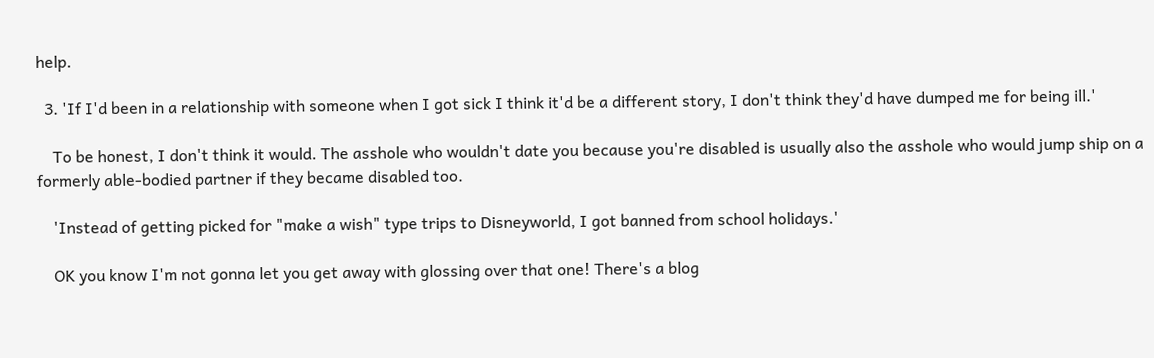help.

  3. 'If I'd been in a relationship with someone when I got sick I think it'd be a different story, I don't think they'd have dumped me for being ill.'

    To be honest, I don't think it would. The asshole who wouldn't date you because you're disabled is usually also the asshole who would jump ship on a formerly able-bodied partner if they became disabled too.

    'Instead of getting picked for "make a wish" type trips to Disneyworld, I got banned from school holidays.'

    OK you know I'm not gonna let you get away with glossing over that one! There's a blog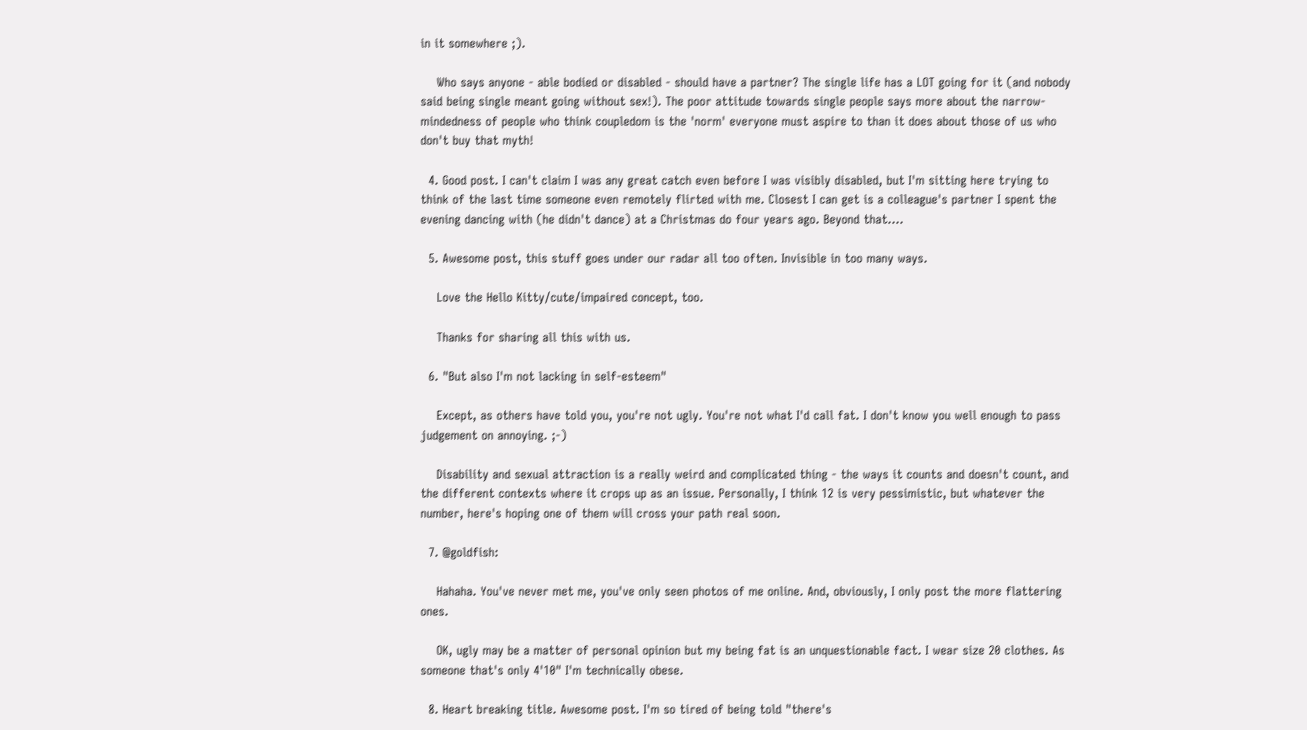in it somewhere ;).

    Who says anyone - able bodied or disabled - should have a partner? The single life has a LOT going for it (and nobody said being single meant going without sex!). The poor attitude towards single people says more about the narrow-mindedness of people who think coupledom is the 'norm' everyone must aspire to than it does about those of us who don't buy that myth!

  4. Good post. I can't claim I was any great catch even before I was visibly disabled, but I'm sitting here trying to think of the last time someone even remotely flirted with me. Closest I can get is a colleague's partner I spent the evening dancing with (he didn't dance) at a Christmas do four years ago. Beyond that....

  5. Awesome post, this stuff goes under our radar all too often. Invisible in too many ways.

    Love the Hello Kitty/cute/impaired concept, too.

    Thanks for sharing all this with us.

  6. "But also I'm not lacking in self-esteem"

    Except, as others have told you, you're not ugly. You're not what I'd call fat. I don't know you well enough to pass judgement on annoying. ;-)

    Disability and sexual attraction is a really weird and complicated thing - the ways it counts and doesn't count, and the different contexts where it crops up as an issue. Personally, I think 12 is very pessimistic, but whatever the number, here's hoping one of them will cross your path real soon.

  7. @goldfish:

    Hahaha. You've never met me, you've only seen photos of me online. And, obviously, I only post the more flattering ones.

    OK, ugly may be a matter of personal opinion but my being fat is an unquestionable fact. I wear size 20 clothes. As someone that's only 4'10" I'm technically obese.

  8. Heart breaking title. Awesome post. I'm so tired of being told "there's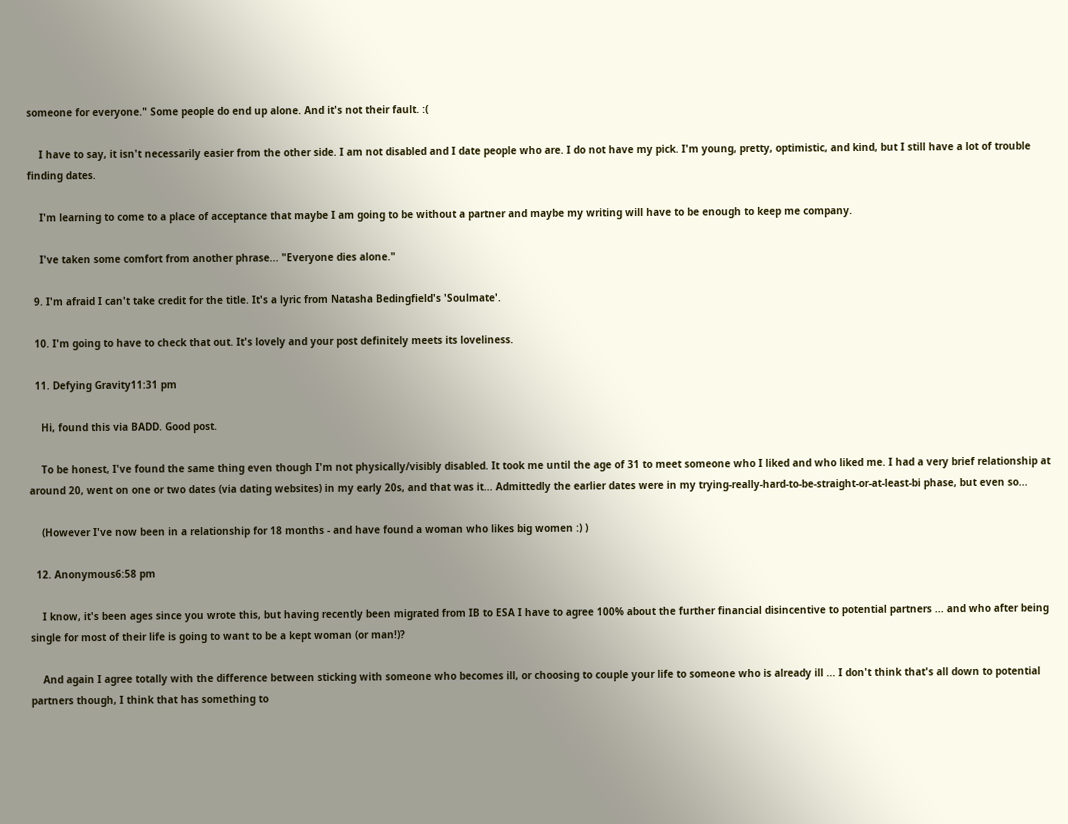someone for everyone." Some people do end up alone. And it's not their fault. :(

    I have to say, it isn't necessarily easier from the other side. I am not disabled and I date people who are. I do not have my pick. I'm young, pretty, optimistic, and kind, but I still have a lot of trouble finding dates.

    I'm learning to come to a place of acceptance that maybe I am going to be without a partner and maybe my writing will have to be enough to keep me company.

    I've taken some comfort from another phrase... "Everyone dies alone."

  9. I'm afraid I can't take credit for the title. It's a lyric from Natasha Bedingfield's 'Soulmate'.

  10. I'm going to have to check that out. It's lovely and your post definitely meets its loveliness.

  11. Defying Gravity11:31 pm

    Hi, found this via BADD. Good post.

    To be honest, I've found the same thing even though I'm not physically/visibly disabled. It took me until the age of 31 to meet someone who I liked and who liked me. I had a very brief relationship at around 20, went on one or two dates (via dating websites) in my early 20s, and that was it... Admittedly the earlier dates were in my trying-really-hard-to-be-straight-or-at-least-bi phase, but even so...

    (However I've now been in a relationship for 18 months - and have found a woman who likes big women :) )

  12. Anonymous6:58 pm

    I know, it's been ages since you wrote this, but having recently been migrated from IB to ESA I have to agree 100% about the further financial disincentive to potential partners ... and who after being single for most of their life is going to want to be a kept woman (or man!)?

    And again I agree totally with the difference between sticking with someone who becomes ill, or choosing to couple your life to someone who is already ill ... I don't think that's all down to potential partners though, I think that has something to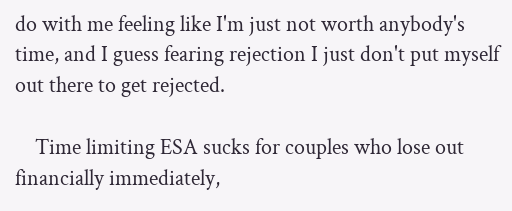do with me feeling like I'm just not worth anybody's time, and I guess fearing rejection I just don't put myself out there to get rejected.

    Time limiting ESA sucks for couples who lose out financially immediately,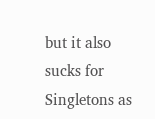but it also sucks for Singletons as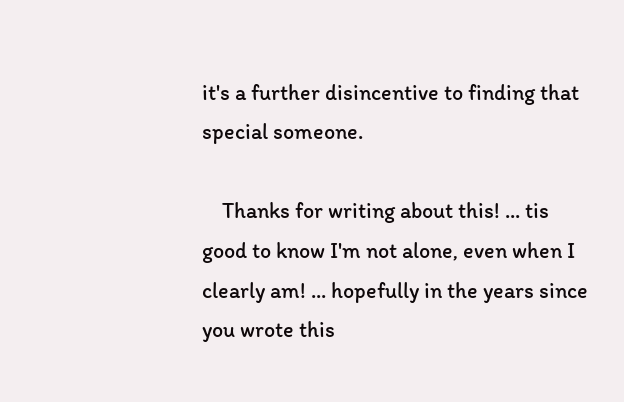it's a further disincentive to finding that special someone.

    Thanks for writing about this! ... tis good to know I'm not alone, even when I clearly am! ... hopefully in the years since you wrote this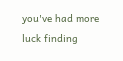you've had more luck finding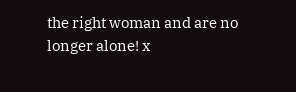the right woman and are no longer alone! x